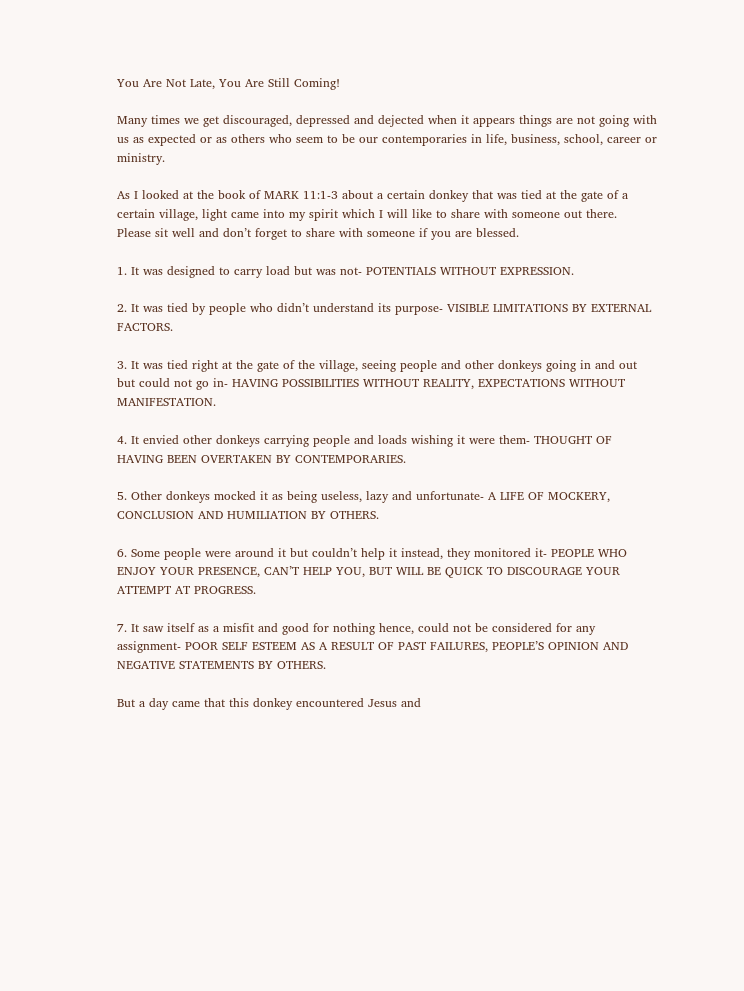You Are Not Late, You Are Still Coming!

Many times we get discouraged, depressed and dejected when it appears things are not going with us as expected or as others who seem to be our contemporaries in life, business, school, career or ministry.

As I looked at the book of MARK 11:1-3 about a certain donkey that was tied at the gate of a certain village, light came into my spirit which I will like to share with someone out there.
Please sit well and don’t forget to share with someone if you are blessed.

1. It was designed to carry load but was not- POTENTIALS WITHOUT EXPRESSION.

2. It was tied by people who didn’t understand its purpose- VISIBLE LIMITATIONS BY EXTERNAL FACTORS.

3. It was tied right at the gate of the village, seeing people and other donkeys going in and out but could not go in- HAVING POSSIBILITIES WITHOUT REALITY, EXPECTATIONS WITHOUT MANIFESTATION.

4. It envied other donkeys carrying people and loads wishing it were them- THOUGHT OF HAVING BEEN OVERTAKEN BY CONTEMPORARIES.

5. Other donkeys mocked it as being useless, lazy and unfortunate- A LIFE OF MOCKERY, CONCLUSION AND HUMILIATION BY OTHERS.

6. Some people were around it but couldn’t help it instead, they monitored it- PEOPLE WHO ENJOY YOUR PRESENCE, CAN’T HELP YOU, BUT WILL BE QUICK TO DISCOURAGE YOUR ATTEMPT AT PROGRESS.

7. It saw itself as a misfit and good for nothing hence, could not be considered for any assignment- POOR SELF ESTEEM AS A RESULT OF PAST FAILURES, PEOPLE’S OPINION AND NEGATIVE STATEMENTS BY OTHERS.

But a day came that this donkey encountered Jesus and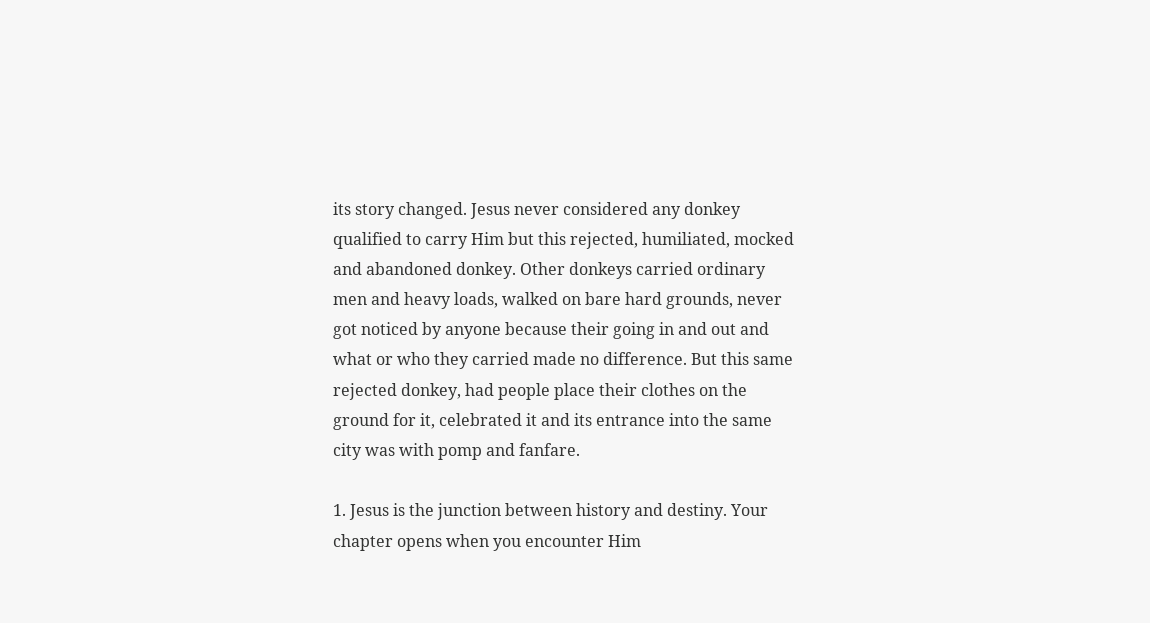its story changed. Jesus never considered any donkey qualified to carry Him but this rejected, humiliated, mocked and abandoned donkey. Other donkeys carried ordinary men and heavy loads, walked on bare hard grounds, never got noticed by anyone because their going in and out and what or who they carried made no difference. But this same rejected donkey, had people place their clothes on the ground for it, celebrated it and its entrance into the same city was with pomp and fanfare.

1. Jesus is the junction between history and destiny. Your chapter opens when you encounter Him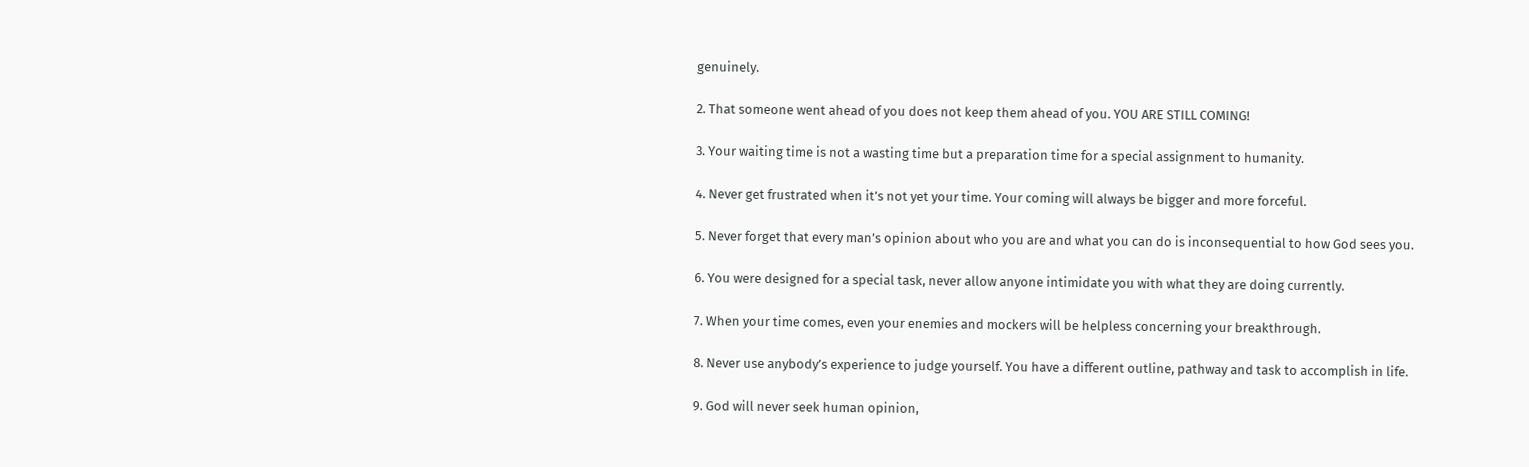genuinely.

2. That someone went ahead of you does not keep them ahead of you. YOU ARE STILL COMING!

3. Your waiting time is not a wasting time but a preparation time for a special assignment to humanity.

4. Never get frustrated when it’s not yet your time. Your coming will always be bigger and more forceful.

5. Never forget that every man’s opinion about who you are and what you can do is inconsequential to how God sees you.

6. You were designed for a special task, never allow anyone intimidate you with what they are doing currently.

7. When your time comes, even your enemies and mockers will be helpless concerning your breakthrough.

8. Never use anybody’s experience to judge yourself. You have a different outline, pathway and task to accomplish in life.

9. God will never seek human opinion,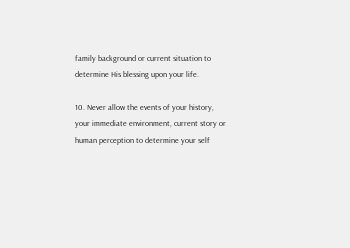family background or current situation to determine His blessing upon your life.

10. Never allow the events of your history, your immediate environment, current story or human perception to determine your self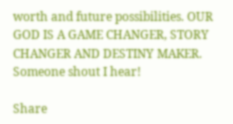worth and future possibilities. OUR GOD IS A GAME CHANGER, STORY CHANGER AND DESTINY MAKER.
Someone shout I hear!

Share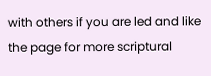with others if you are led and like the page for more scriptural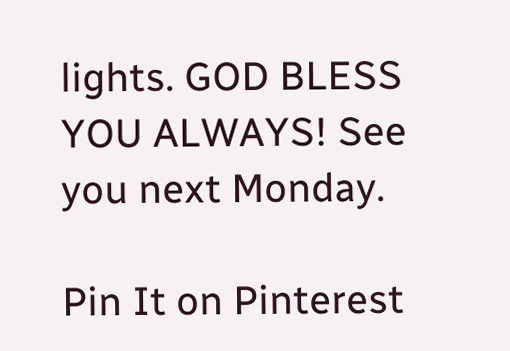lights. GOD BLESS YOU ALWAYS! See you next Monday.

Pin It on Pinterest